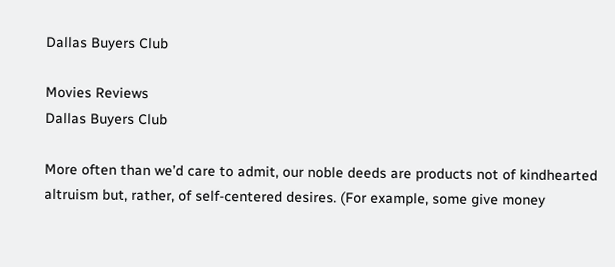Dallas Buyers Club

Movies Reviews
Dallas Buyers Club

More often than we’d care to admit, our noble deeds are products not of kindhearted altruism but, rather, of self-centered desires. (For example, some give money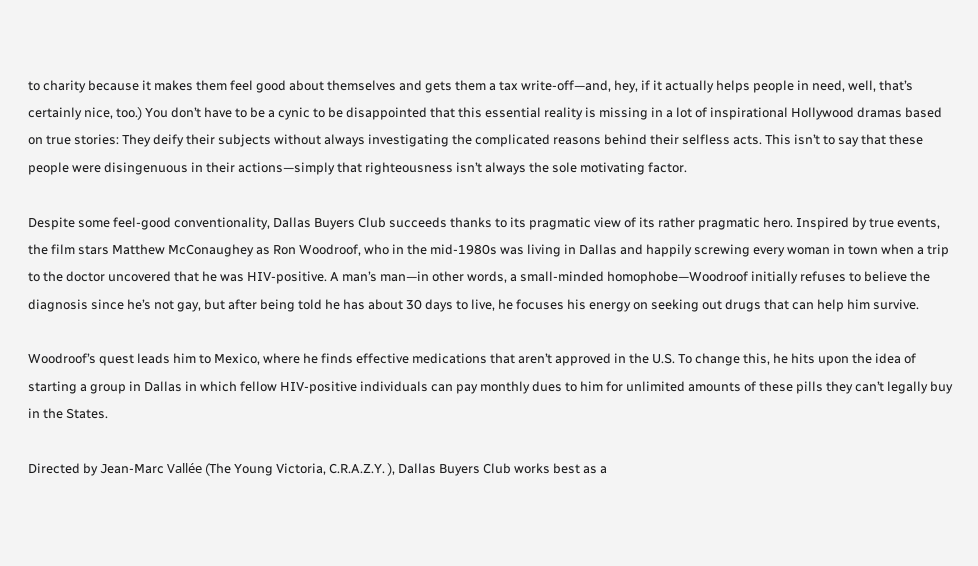to charity because it makes them feel good about themselves and gets them a tax write-off—and, hey, if it actually helps people in need, well, that’s certainly nice, too.) You don’t have to be a cynic to be disappointed that this essential reality is missing in a lot of inspirational Hollywood dramas based on true stories: They deify their subjects without always investigating the complicated reasons behind their selfless acts. This isn’t to say that these people were disingenuous in their actions—simply that righteousness isn’t always the sole motivating factor.

Despite some feel-good conventionality, Dallas Buyers Club succeeds thanks to its pragmatic view of its rather pragmatic hero. Inspired by true events, the film stars Matthew McConaughey as Ron Woodroof, who in the mid-1980s was living in Dallas and happily screwing every woman in town when a trip to the doctor uncovered that he was HIV-positive. A man’s man—in other words, a small-minded homophobe—Woodroof initially refuses to believe the diagnosis since he’s not gay, but after being told he has about 30 days to live, he focuses his energy on seeking out drugs that can help him survive.

Woodroof’s quest leads him to Mexico, where he finds effective medications that aren’t approved in the U.S. To change this, he hits upon the idea of starting a group in Dallas in which fellow HIV-positive individuals can pay monthly dues to him for unlimited amounts of these pills they can’t legally buy in the States.

Directed by Jean-Marc Vallée (The Young Victoria, C.R.A.Z.Y. ), Dallas Buyers Club works best as a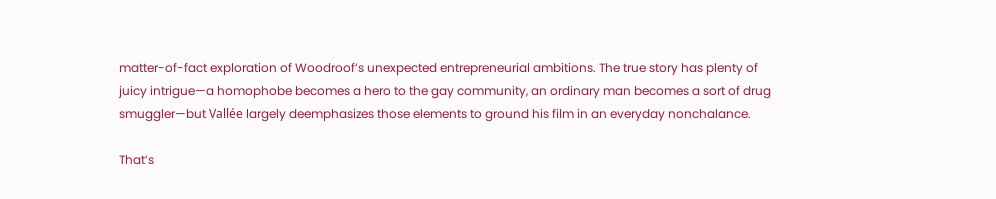matter-of-fact exploration of Woodroof’s unexpected entrepreneurial ambitions. The true story has plenty of juicy intrigue—a homophobe becomes a hero to the gay community, an ordinary man becomes a sort of drug smuggler—but Vallée largely deemphasizes those elements to ground his film in an everyday nonchalance.

That’s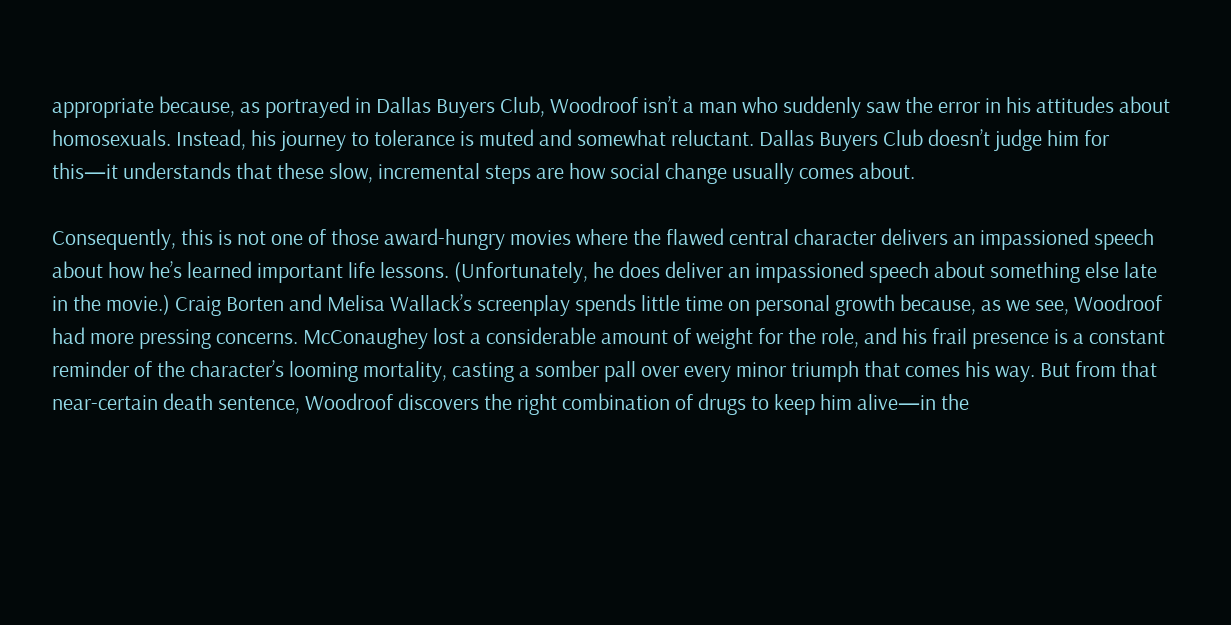appropriate because, as portrayed in Dallas Buyers Club, Woodroof isn’t a man who suddenly saw the error in his attitudes about homosexuals. Instead, his journey to tolerance is muted and somewhat reluctant. Dallas Buyers Club doesn’t judge him for this—it understands that these slow, incremental steps are how social change usually comes about.

Consequently, this is not one of those award-hungry movies where the flawed central character delivers an impassioned speech about how he’s learned important life lessons. (Unfortunately, he does deliver an impassioned speech about something else late in the movie.) Craig Borten and Melisa Wallack’s screenplay spends little time on personal growth because, as we see, Woodroof had more pressing concerns. McConaughey lost a considerable amount of weight for the role, and his frail presence is a constant reminder of the character’s looming mortality, casting a somber pall over every minor triumph that comes his way. But from that near-certain death sentence, Woodroof discovers the right combination of drugs to keep him alive—in the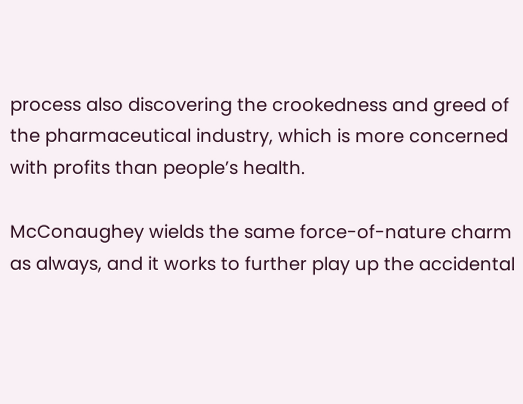process also discovering the crookedness and greed of the pharmaceutical industry, which is more concerned with profits than people’s health.

McConaughey wields the same force-of-nature charm as always, and it works to further play up the accidental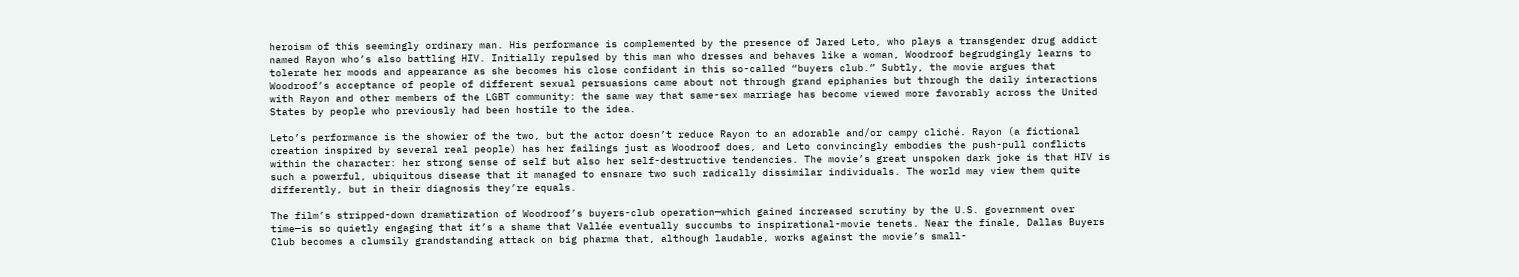heroism of this seemingly ordinary man. His performance is complemented by the presence of Jared Leto, who plays a transgender drug addict named Rayon who’s also battling HIV. Initially repulsed by this man who dresses and behaves like a woman, Woodroof begrudgingly learns to tolerate her moods and appearance as she becomes his close confidant in this so-called “buyers club.” Subtly, the movie argues that Woodroof’s acceptance of people of different sexual persuasions came about not through grand epiphanies but through the daily interactions with Rayon and other members of the LGBT community: the same way that same-sex marriage has become viewed more favorably across the United States by people who previously had been hostile to the idea.

Leto’s performance is the showier of the two, but the actor doesn’t reduce Rayon to an adorable and/or campy cliché. Rayon (a fictional creation inspired by several real people) has her failings just as Woodroof does, and Leto convincingly embodies the push-pull conflicts within the character: her strong sense of self but also her self-destructive tendencies. The movie’s great unspoken dark joke is that HIV is such a powerful, ubiquitous disease that it managed to ensnare two such radically dissimilar individuals. The world may view them quite differently, but in their diagnosis they’re equals.

The film’s stripped-down dramatization of Woodroof’s buyers-club operation—which gained increased scrutiny by the U.S. government over time—is so quietly engaging that it’s a shame that Vallée eventually succumbs to inspirational-movie tenets. Near the finale, Dallas Buyers Club becomes a clumsily grandstanding attack on big pharma that, although laudable, works against the movie’s small-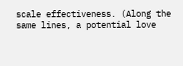scale effectiveness. (Along the same lines, a potential love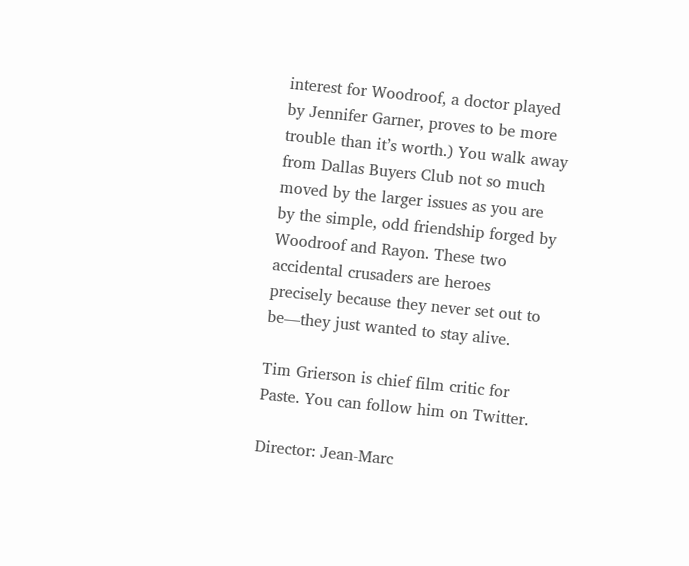interest for Woodroof, a doctor played by Jennifer Garner, proves to be more trouble than it’s worth.) You walk away from Dallas Buyers Club not so much moved by the larger issues as you are by the simple, odd friendship forged by Woodroof and Rayon. These two accidental crusaders are heroes precisely because they never set out to be—they just wanted to stay alive.

Tim Grierson is chief film critic for Paste. You can follow him on Twitter.

Director: Jean-Marc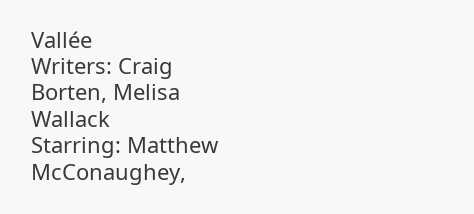Vallée
Writers: Craig Borten, Melisa Wallack
Starring: Matthew McConaughey,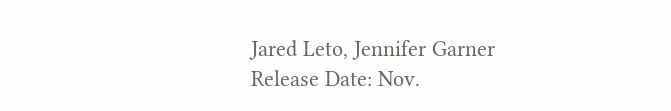Jared Leto, Jennifer Garner
Release Date: Nov.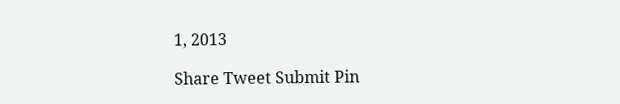1, 2013

Share Tweet Submit Pin